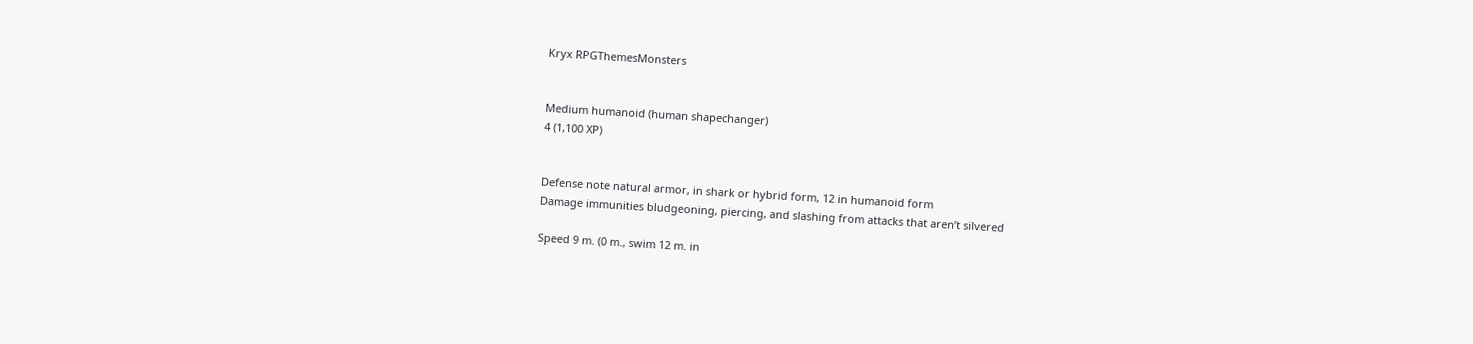Kryx RPGThemesMonsters


Medium humanoid (human shapechanger)
4 (1,100 XP)


Defense note natural armor, in shark or hybrid form, 12 in humanoid form
Damage immunities bludgeoning, piercing, and slashing from attacks that aren’t silvered

Speed 9 m. (0 m., swim 12 m. in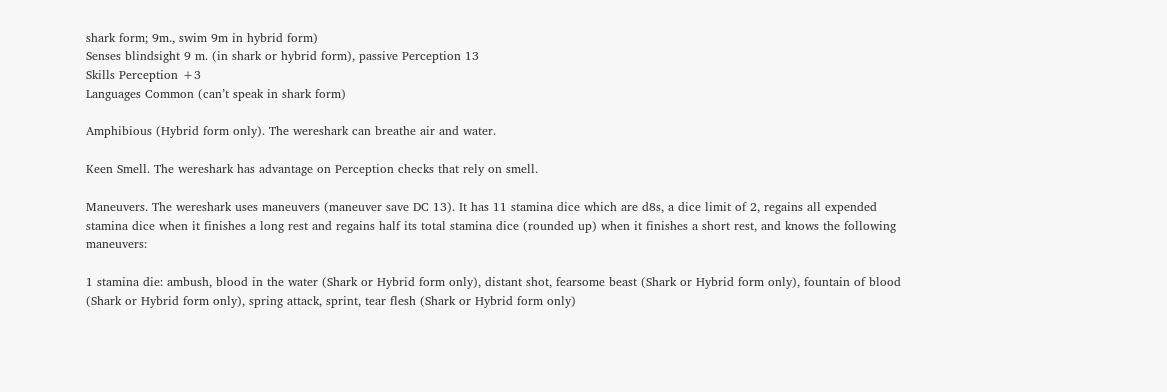shark form; 9m., swim 9m in hybrid form)
Senses blindsight 9 m. (in shark or hybrid form), passive Perception 13
Skills Perception +3
Languages Common (can’t speak in shark form)

Amphibious (Hybrid form only). The wereshark can breathe air and water.

Keen Smell. The wereshark has advantage on Perception checks that rely on smell.

Maneuvers. The wereshark uses maneuvers (maneuver save DC 13). It has 11 stamina dice which are d8s, a dice limit of 2, regains all expended stamina dice when it finishes a long rest and regains half its total stamina dice (rounded up) when it finishes a short rest, and knows the following maneuvers:

1 stamina die: ambush, blood in the water (Shark or Hybrid form only), distant shot, fearsome beast (Shark or Hybrid form only), fountain of blood (Shark or Hybrid form only), spring attack, sprint, tear flesh (Shark or Hybrid form only)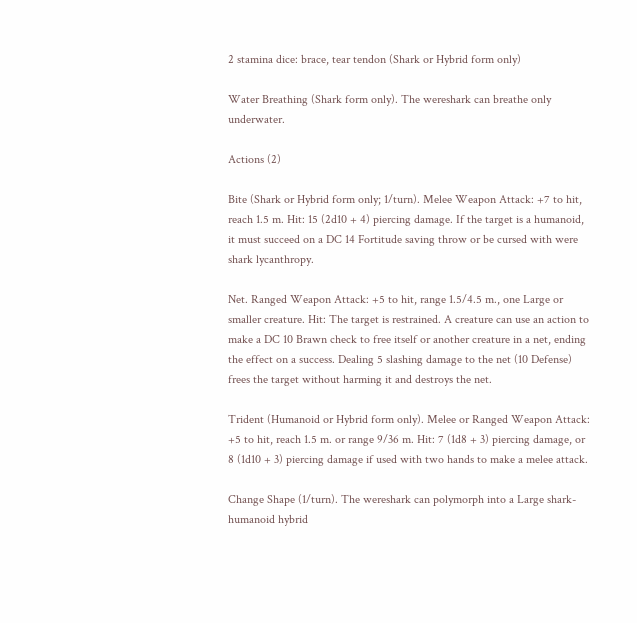2 stamina dice: brace, tear tendon (Shark or Hybrid form only)

Water Breathing (Shark form only). The wereshark can breathe only underwater.

Actions (2)

Bite (Shark or Hybrid form only; 1/turn). Melee Weapon Attack: +7 to hit, reach 1.5 m. Hit: 15 (2d10 + 4) piercing damage. If the target is a humanoid, it must succeed on a DC 14 Fortitude saving throw or be cursed with were shark lycanthropy.

Net. Ranged Weapon Attack: +5 to hit, range 1.5/4.5 m., one Large or smaller creature. Hit: The target is restrained. A creature can use an action to make a DC 10 Brawn check to free itself or another creature in a net, ending the effect on a success. Dealing 5 slashing damage to the net (10 Defense) frees the target without harming it and destroys the net.

Trident (Humanoid or Hybrid form only). Melee or Ranged Weapon Attack: +5 to hit, reach 1.5 m. or range 9/36 m. Hit: 7 (1d8 + 3) piercing damage, or 8 (1d10 + 3) piercing damage if used with two hands to make a melee attack.

Change Shape (1/turn). The wereshark can polymorph into a Large shark-humanoid hybrid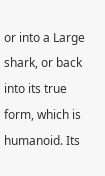or into a Large shark, or back into its true form, which is humanoid. Its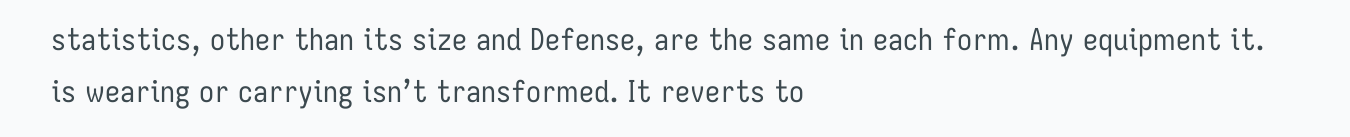statistics, other than its size and Defense, are the same in each form. Any equipment it. is wearing or carrying isn’t transformed. It reverts to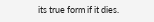its true form if it dies.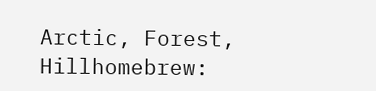Arctic, Forest, Hillhomebrew: